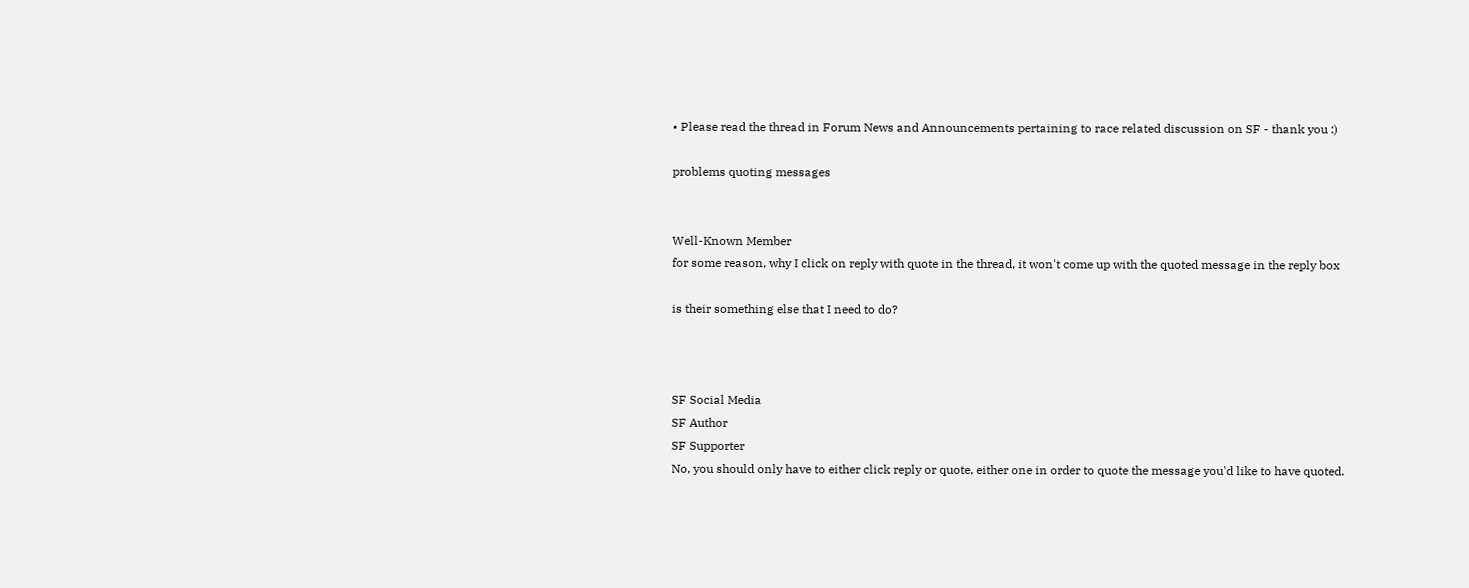• Please read the thread in Forum News and Announcements pertaining to race related discussion on SF - thank you :)

problems quoting messages


Well-Known Member
for some reason, why I click on reply with quote in the thread, it won't come up with the quoted message in the reply box

is their something else that I need to do?



SF Social Media
SF Author
SF Supporter
No, you should only have to either click reply or quote, either one in order to quote the message you'd like to have quoted.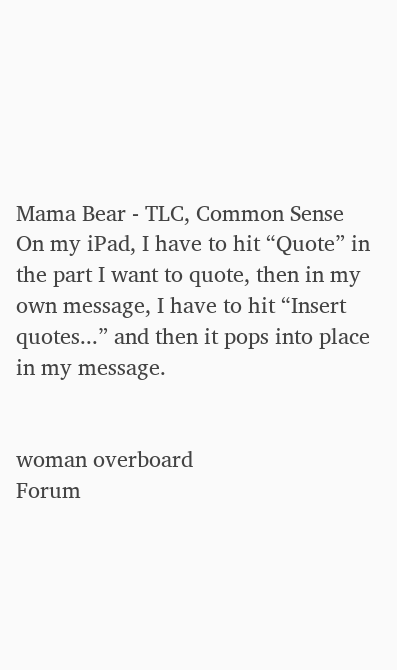Mama Bear - TLC, Common Sense
On my iPad, I have to hit “Quote” in the part I want to quote, then in my own message, I have to hit “Insert quotes...” and then it pops into place in my message.


woman overboard
Forum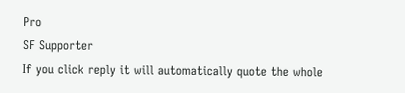Pro
SF Supporter
If you click reply it will automatically quote the whole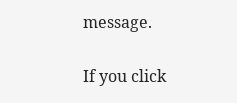message.

If you click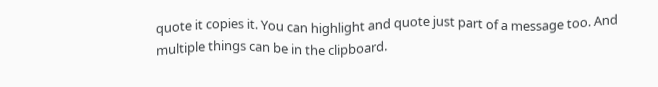quote it copies it. You can highlight and quote just part of a message too. And multiple things can be in the clipboard.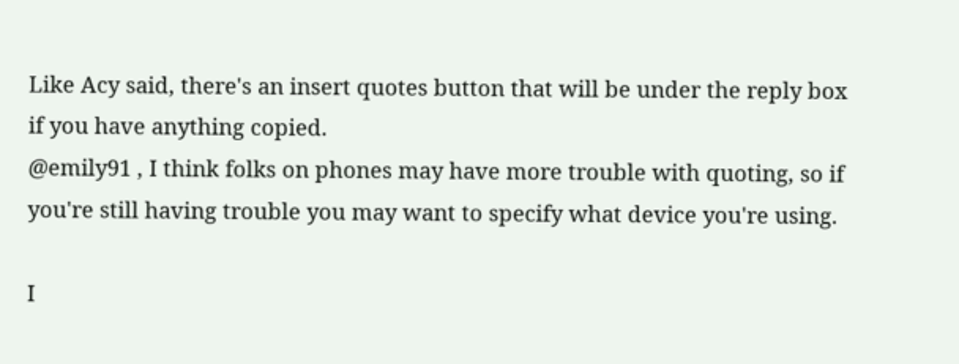Like Acy said, there's an insert quotes button that will be under the reply box if you have anything copied.
@emily91 , I think folks on phones may have more trouble with quoting, so if you're still having trouble you may want to specify what device you're using.

I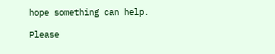hope something can help.

Please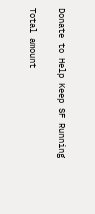Donate to Help Keep SF Running

Total amount